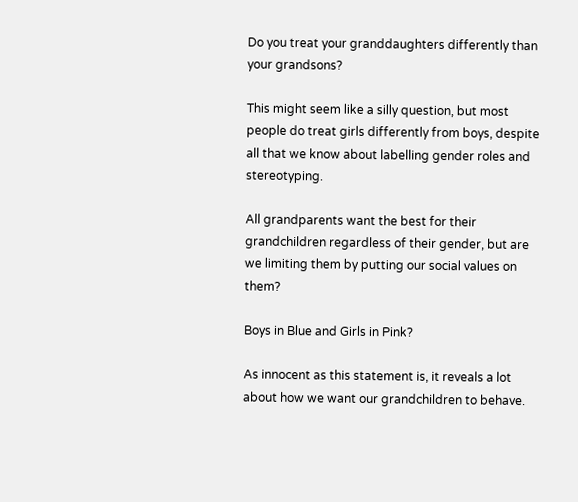Do you treat your granddaughters differently than your grandsons?

This might seem like a silly question, but most people do treat girls differently from boys, despite all that we know about labelling gender roles and stereotyping.

All grandparents want the best for their grandchildren regardless of their gender, but are we limiting them by putting our social values on them?

Boys in Blue and Girls in Pink?

As innocent as this statement is, it reveals a lot about how we want our grandchildren to behave.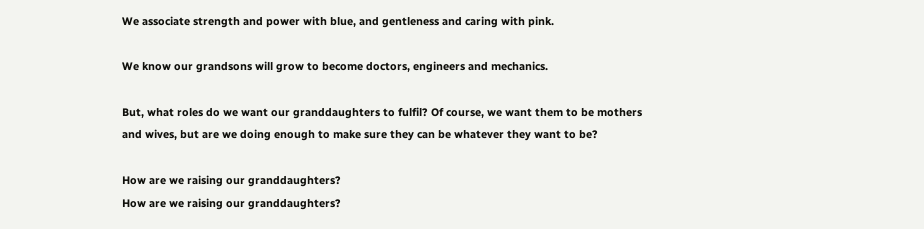We associate strength and power with blue, and gentleness and caring with pink.

We know our grandsons will grow to become doctors, engineers and mechanics.

But, what roles do we want our granddaughters to fulfil? Of course, we want them to be mothers and wives, but are we doing enough to make sure they can be whatever they want to be?

How are we raising our granddaughters?
How are we raising our granddaughters?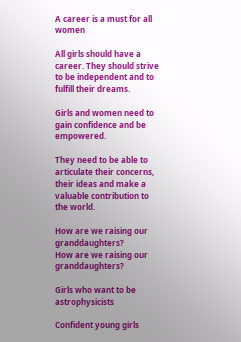A career is a must for all women

All girls should have a career. They should strive to be independent and to fulfill their dreams.

Girls and women need to gain confidence and be empowered.

They need to be able to articulate their concerns, their ideas and make a valuable contribution to the world.

How are we raising our granddaughters?
How are we raising our granddaughters?

Girls who want to be astrophysicists

Confident young girls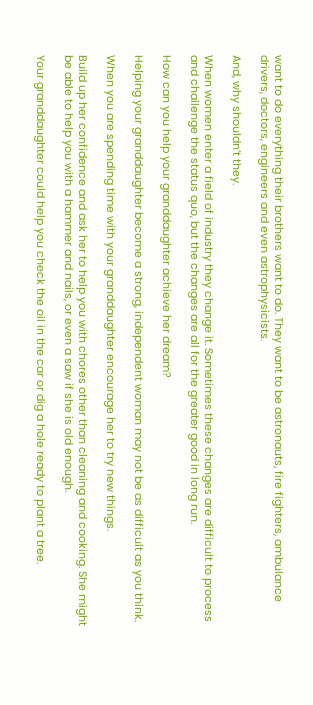want to do everything their brothers want to do. They want to be astronauts, fire fighters, ambulance drivers, doctors, engineers and even astrophysicists.

And, why shouldn’t they.

When women enter a field of industry they change it. Sometimes these changes are difficult to process and challenge the status quo, but the changes are all for the greater good in long run.

How can you help your granddaughter achieve her dream?

Helping your granddaughter become a strong, independent woman may not be as difficult as you think.

When you are spending time with your granddaughter encourage her to try new things.

Build up her confidence and ask her to help you with chores other than cleaning and cooking. She might be able to help you with a hammer and nails, or even a saw if she is old enough.

Your granddaughter could help you check the oil in the car or dig a hole ready to plant a tree.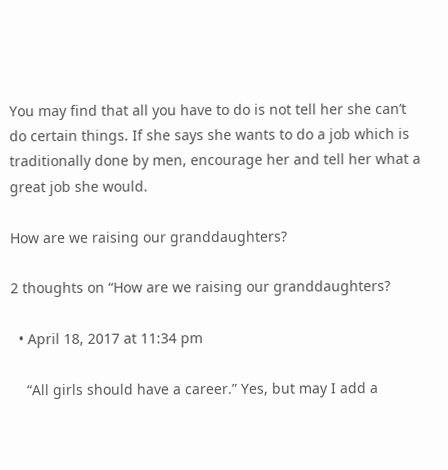You may find that all you have to do is not tell her she can’t do certain things. If she says she wants to do a job which is traditionally done by men, encourage her and tell her what a great job she would.

How are we raising our granddaughters?

2 thoughts on “How are we raising our granddaughters?

  • April 18, 2017 at 11:34 pm

    “All girls should have a career.” Yes, but may I add a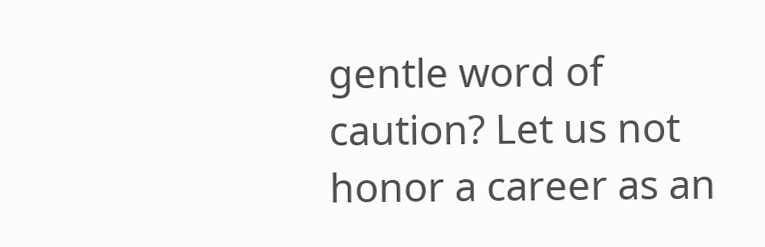gentle word of caution? Let us not honor a career as an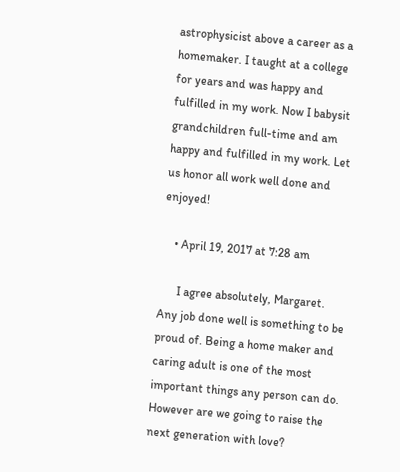astrophysicist above a career as a homemaker. I taught at a college for years and was happy and fulfilled in my work. Now I babysit grandchildren full-time and am happy and fulfilled in my work. Let us honor all work well done and enjoyed!

    • April 19, 2017 at 7:28 am

      I agree absolutely, Margaret. Any job done well is something to be proud of. Being a home maker and caring adult is one of the most important things any person can do. However are we going to raise the next generation with love?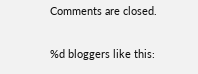Comments are closed.

%d bloggers like this: